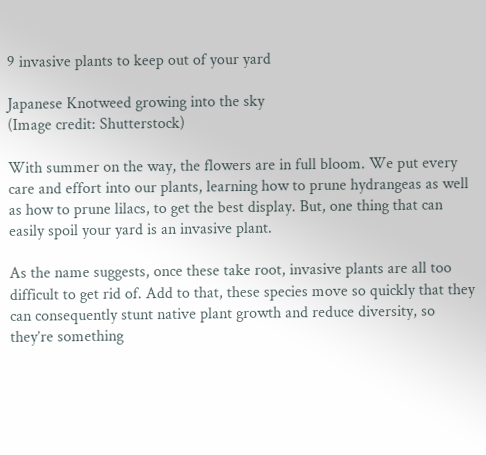9 invasive plants to keep out of your yard

Japanese Knotweed growing into the sky
(Image credit: Shutterstock)

With summer on the way, the flowers are in full bloom. We put every care and effort into our plants, learning how to prune hydrangeas as well as how to prune lilacs, to get the best display. But, one thing that can easily spoil your yard is an invasive plant.

As the name suggests, once these take root, invasive plants are all too difficult to get rid of. Add to that, these species move so quickly that they can consequently stunt native plant growth and reduce diversity, so they’re something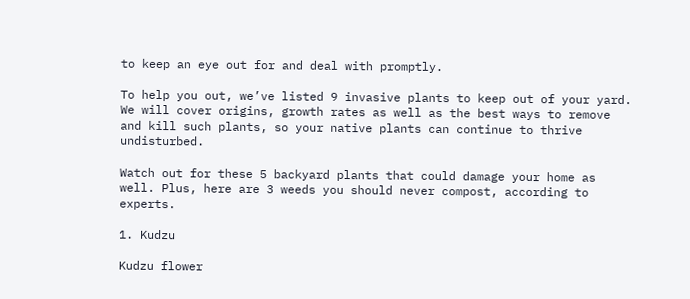to keep an eye out for and deal with promptly.

To help you out, we’ve listed 9 invasive plants to keep out of your yard. We will cover origins, growth rates as well as the best ways to remove and kill such plants, so your native plants can continue to thrive undisturbed.

Watch out for these 5 backyard plants that could damage your home as well. Plus, here are 3 weeds you should never compost, according to experts.

1. Kudzu

Kudzu flower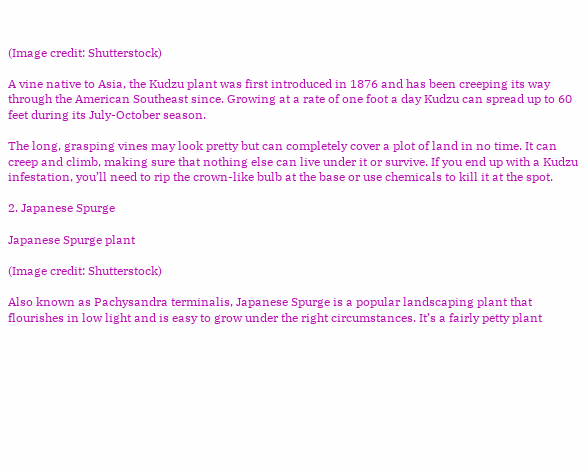(Image credit: Shutterstock)

A vine native to Asia, the Kudzu plant was first introduced in 1876 and has been creeping its way through the American Southeast since. Growing at a rate of one foot a day Kudzu can spread up to 60 feet during its July-October season.

The long, grasping vines may look pretty but can completely cover a plot of land in no time. It can creep and climb, making sure that nothing else can live under it or survive. If you end up with a Kudzu infestation, you’ll need to rip the crown-like bulb at the base or use chemicals to kill it at the spot.

2. Japanese Spurge

Japanese Spurge plant

(Image credit: Shutterstock)

Also known as Pachysandra terminalis, Japanese Spurge is a popular landscaping plant that flourishes in low light and is easy to grow under the right circumstances. It’s a fairly petty plant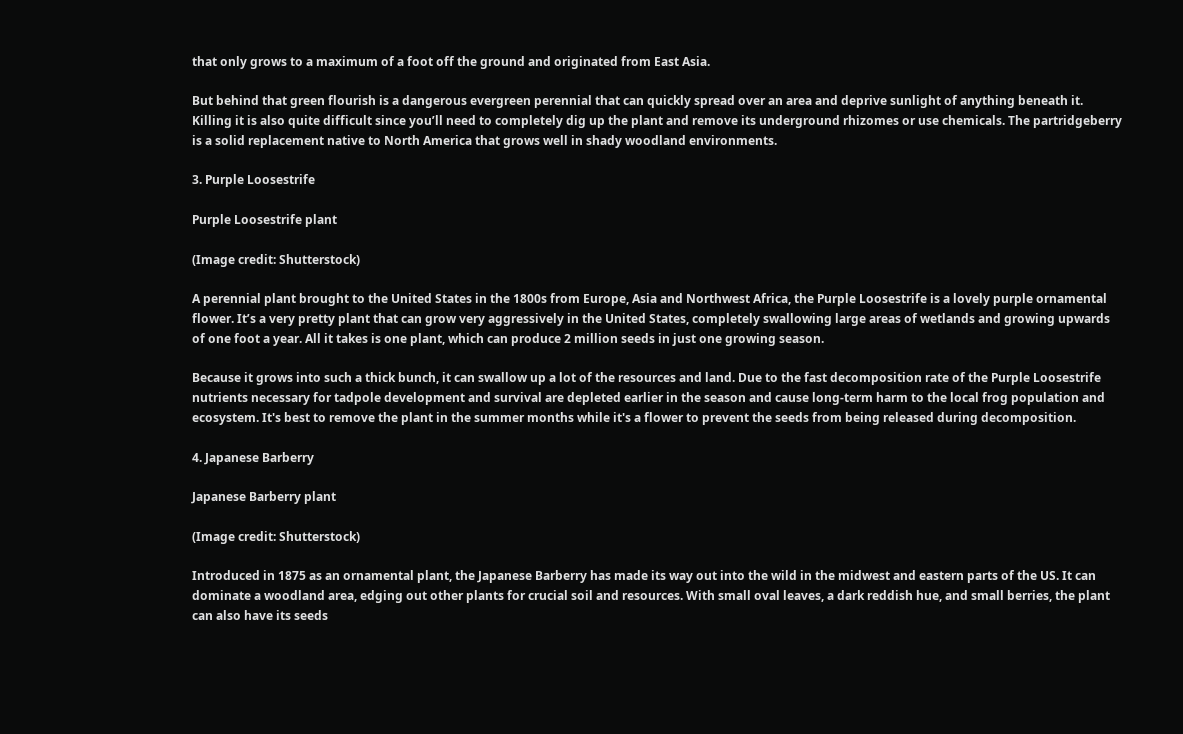that only grows to a maximum of a foot off the ground and originated from East Asia.

But behind that green flourish is a dangerous evergreen perennial that can quickly spread over an area and deprive sunlight of anything beneath it. Killing it is also quite difficult since you’ll need to completely dig up the plant and remove its underground rhizomes or use chemicals. The partridgeberry is a solid replacement native to North America that grows well in shady woodland environments.

3. Purple Loosestrife

Purple Loosestrife plant

(Image credit: Shutterstock)

A perennial plant brought to the United States in the 1800s from Europe, Asia and Northwest Africa, the Purple Loosestrife is a lovely purple ornamental flower. It’s a very pretty plant that can grow very aggressively in the United States, completely swallowing large areas of wetlands and growing upwards of one foot a year. All it takes is one plant, which can produce 2 million seeds in just one growing season.

Because it grows into such a thick bunch, it can swallow up a lot of the resources and land. Due to the fast decomposition rate of the Purple Loosestrife nutrients necessary for tadpole development and survival are depleted earlier in the season and cause long-term harm to the local frog population and ecosystem. It's best to remove the plant in the summer months while it's a flower to prevent the seeds from being released during decomposition.

4. Japanese Barberry

Japanese Barberry plant

(Image credit: Shutterstock)

Introduced in 1875 as an ornamental plant, the Japanese Barberry has made its way out into the wild in the midwest and eastern parts of the US. It can dominate a woodland area, edging out other plants for crucial soil and resources. With small oval leaves, a dark reddish hue, and small berries, the plant can also have its seeds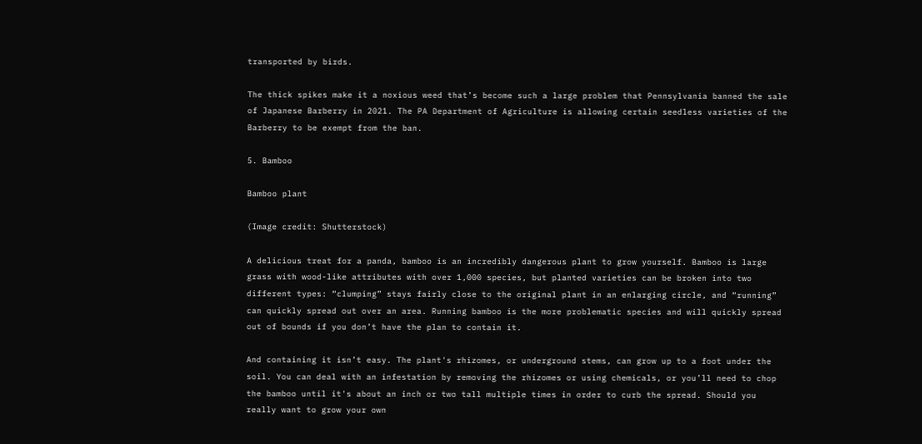transported by birds.

The thick spikes make it a noxious weed that’s become such a large problem that Pennsylvania banned the sale of Japanese Barberry in 2021. The PA Department of Agriculture is allowing certain seedless varieties of the Barberry to be exempt from the ban.

5. Bamboo

Bamboo plant

(Image credit: Shutterstock)

A delicious treat for a panda, bamboo is an incredibly dangerous plant to grow yourself. Bamboo is large grass with wood-like attributes with over 1,000 species, but planted varieties can be broken into two different types: “clumping” stays fairly close to the original plant in an enlarging circle, and “running” can quickly spread out over an area. Running bamboo is the more problematic species and will quickly spread out of bounds if you don’t have the plan to contain it.

And containing it isn’t easy. The plant's rhizomes, or underground stems, can grow up to a foot under the soil. You can deal with an infestation by removing the rhizomes or using chemicals, or you’ll need to chop the bamboo until it's about an inch or two tall multiple times in order to curb the spread. Should you really want to grow your own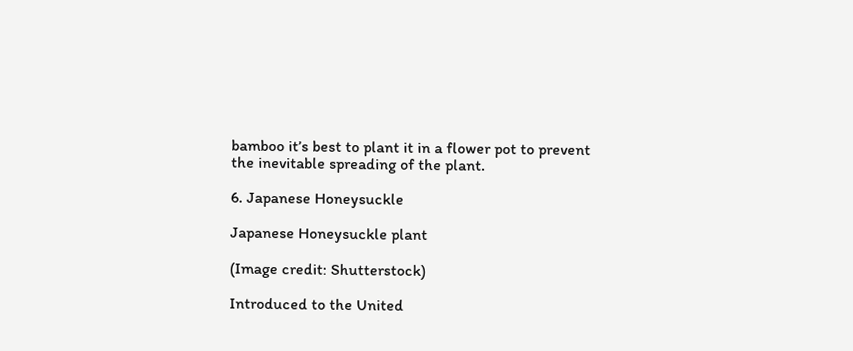bamboo it’s best to plant it in a flower pot to prevent the inevitable spreading of the plant.

6. Japanese Honeysuckle

Japanese Honeysuckle plant

(Image credit: Shutterstock)

Introduced to the United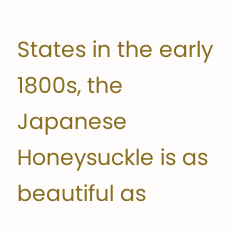States in the early 1800s, the Japanese Honeysuckle is as beautiful as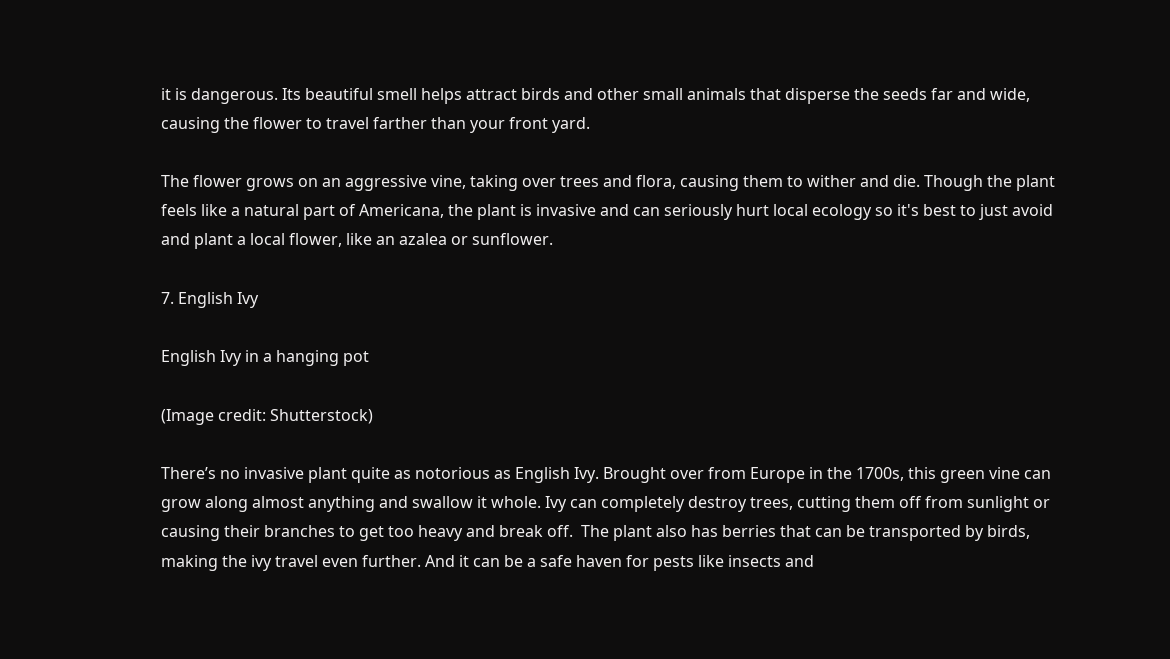it is dangerous. Its beautiful smell helps attract birds and other small animals that disperse the seeds far and wide, causing the flower to travel farther than your front yard.

The flower grows on an aggressive vine, taking over trees and flora, causing them to wither and die. Though the plant feels like a natural part of Americana, the plant is invasive and can seriously hurt local ecology so it's best to just avoid and plant a local flower, like an azalea or sunflower.

7. English Ivy

English Ivy in a hanging pot

(Image credit: Shutterstock)

There’s no invasive plant quite as notorious as English Ivy. Brought over from Europe in the 1700s, this green vine can grow along almost anything and swallow it whole. Ivy can completely destroy trees, cutting them off from sunlight or causing their branches to get too heavy and break off.  The plant also has berries that can be transported by birds, making the ivy travel even further. And it can be a safe haven for pests like insects and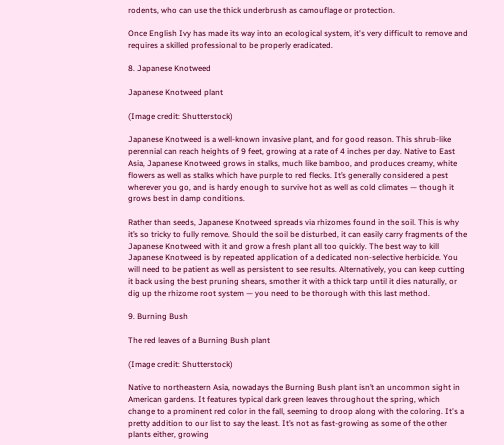rodents, who can use the thick underbrush as camouflage or protection.

Once English Ivy has made its way into an ecological system, it's very difficult to remove and requires a skilled professional to be properly eradicated.

8. Japanese Knotweed

Japanese Knotweed plant

(Image credit: Shutterstock)

Japanese Knotweed is a well-known invasive plant, and for good reason. This shrub-like perennial can reach heights of 9 feet, growing at a rate of 4 inches per day. Native to East Asia, Japanese Knotweed grows in stalks, much like bamboo, and produces creamy, white flowers as well as stalks which have purple to red flecks. It’s generally considered a pest wherever you go, and is hardy enough to survive hot as well as cold climates — though it grows best in damp conditions.

Rather than seeds, Japanese Knotweed spreads via rhizomes found in the soil. This is why it’s so tricky to fully remove. Should the soil be disturbed, it can easily carry fragments of the Japanese Knotweed with it and grow a fresh plant all too quickly. The best way to kill Japanese Knotweed is by repeated application of a dedicated non-selective herbicide. You will need to be patient as well as persistent to see results. Alternatively, you can keep cutting it back using the best pruning shears, smother it with a thick tarp until it dies naturally, or dig up the rhizome root system — you need to be thorough with this last method.

9. Burning Bush

The red leaves of a Burning Bush plant

(Image credit: Shutterstock)

Native to northeastern Asia, nowadays the Burning Bush plant isn’t an uncommon sight in American gardens. It features typical dark green leaves throughout the spring, which change to a prominent red color in the fall, seeming to droop along with the coloring. It's a pretty addition to our list to say the least. It’s not as fast-growing as some of the other plants either, growing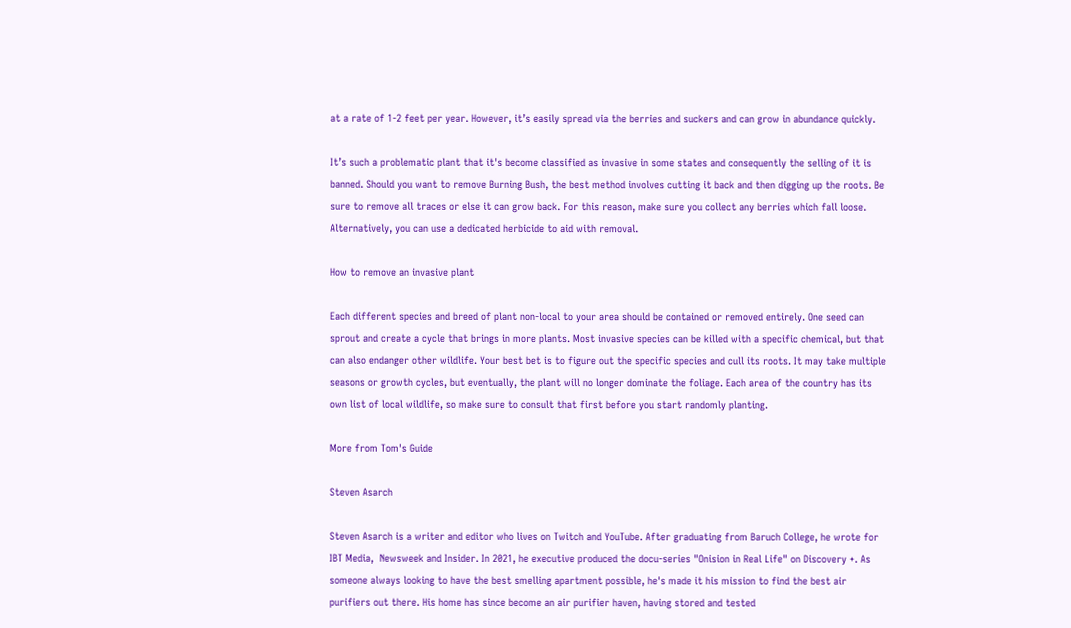at a rate of 1-2 feet per year. However, it’s easily spread via the berries and suckers and can grow in abundance quickly.

It’s such a problematic plant that it's become classified as invasive in some states and consequently the selling of it is banned. Should you want to remove Burning Bush, the best method involves cutting it back and then digging up the roots. Be sure to remove all traces or else it can grow back. For this reason, make sure you collect any berries which fall loose. Alternatively, you can use a dedicated herbicide to aid with removal.

How to remove an invasive plant

Each different species and breed of plant non-local to your area should be contained or removed entirely. One seed can sprout and create a cycle that brings in more plants. Most invasive species can be killed with a specific chemical, but that can also endanger other wildlife. Your best bet is to figure out the specific species and cull its roots. It may take multiple seasons or growth cycles, but eventually, the plant will no longer dominate the foliage. Each area of the country has its own list of local wildlife, so make sure to consult that first before you start randomly planting.

More from Tom's Guide

Steven Asarch

Steven Asarch is a writer and editor who lives on Twitch and YouTube. After graduating from Baruch College, he wrote for IBT Media,  Newsweek and Insider. In 2021, he executive produced the docu-series "Onision in Real Life" on Discovery +. As someone always looking to have the best smelling apartment possible, he's made it his mission to find the best air purifiers out there. His home has since become an air purifier haven, having stored and tested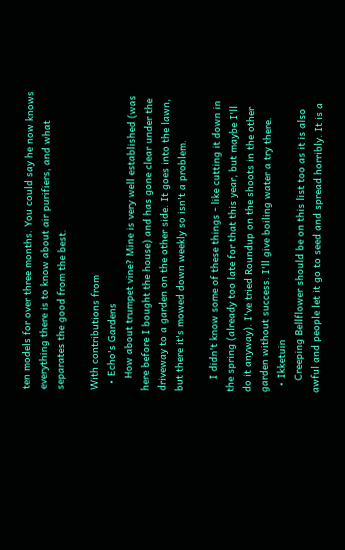ten models for over three months. You could say he now knows everything there is to know about air purifiers, and what separates the good from the best.

With contributions from
  • Echo's Gardens
    How about trumpet vine? Mine is very well established (was here before I bought the house) and has gone clear under the driveway to a garden on the other side. It goes into the lawn, but there it's mowed down weekly so isn't a problem.

    I didn't know some of these things - like cutting it down in the spring (already too late for that this year, but maybe I'll do it anyway). I've tried Roundup on the shoots in the other garden without success. I'll give boiling water a try there.
  • Ikketuin
    Creeping Bellflower should be on this list too as it is also awful and people let it go to seed and spread horribly. It is a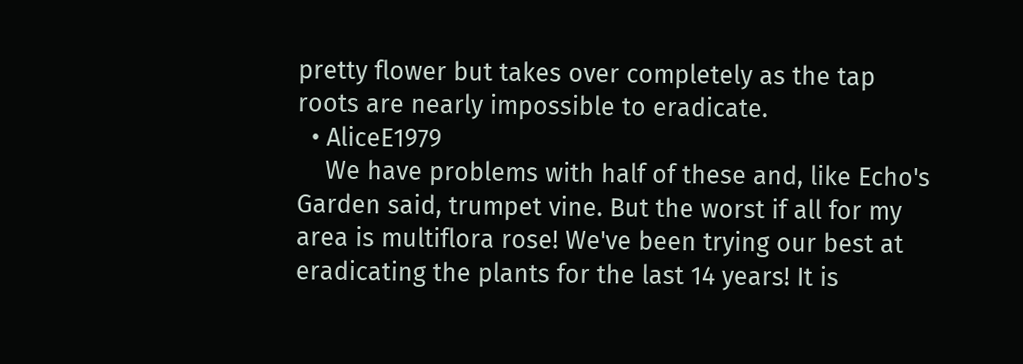pretty flower but takes over completely as the tap roots are nearly impossible to eradicate.
  • AliceE1979
    We have problems with half of these and, like Echo's Garden said, trumpet vine. But the worst if all for my area is multiflora rose! We've been trying our best at eradicating the plants for the last 14 years! It is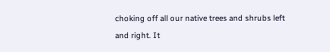choking off all our native trees and shrubs left and right. It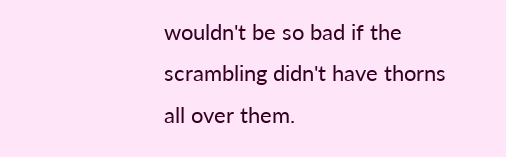wouldn't be so bad if the scrambling didn't have thorns all over them.